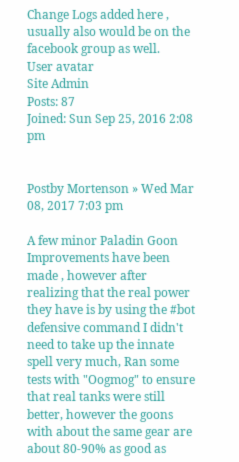Change Logs added here , usually also would be on the facebook group as well.
User avatar
Site Admin
Posts: 87
Joined: Sun Sep 25, 2016 2:08 pm


Postby Mortenson » Wed Mar 08, 2017 7:03 pm

A few minor Paladin Goon Improvements have been made , however after realizing that the real power they have is by using the #bot defensive command I didn't need to take up the innate spell very much, Ran some tests with "Oogmog" to ensure that real tanks were still better, however the goons with about the same gear are about 80-90% as good as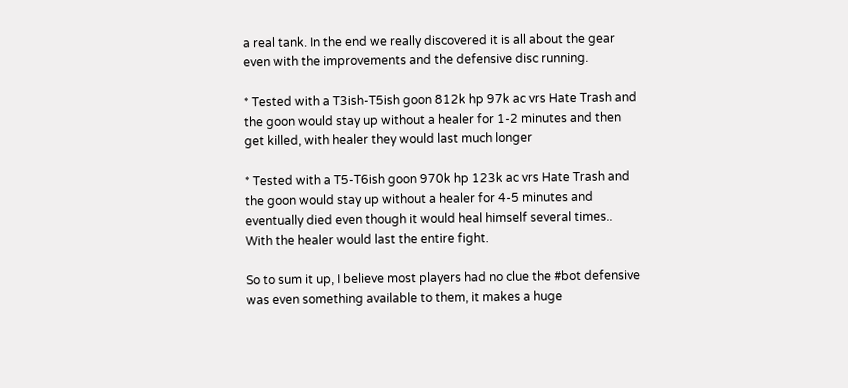a real tank. In the end we really discovered it is all about the gear even with the improvements and the defensive disc running.

* Tested with a T3ish-T5ish goon 812k hp 97k ac vrs Hate Trash and the goon would stay up without a healer for 1-2 minutes and then get killed, with healer they would last much longer

* Tested with a T5-T6ish goon 970k hp 123k ac vrs Hate Trash and the goon would stay up without a healer for 4-5 minutes and eventually died even though it would heal himself several times.. With the healer would last the entire fight.

So to sum it up, I believe most players had no clue the #bot defensive was even something available to them, it makes a huge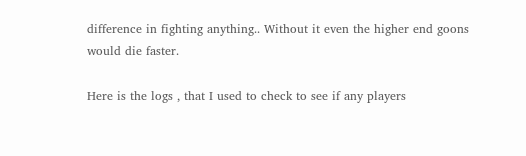difference in fighting anything.. Without it even the higher end goons would die faster.

Here is the logs , that I used to check to see if any players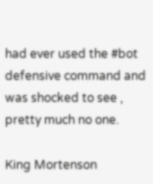had ever used the #bot defensive command and was shocked to see , pretty much no one.

King Mortenson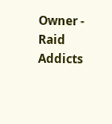Owner - Raid Addicts